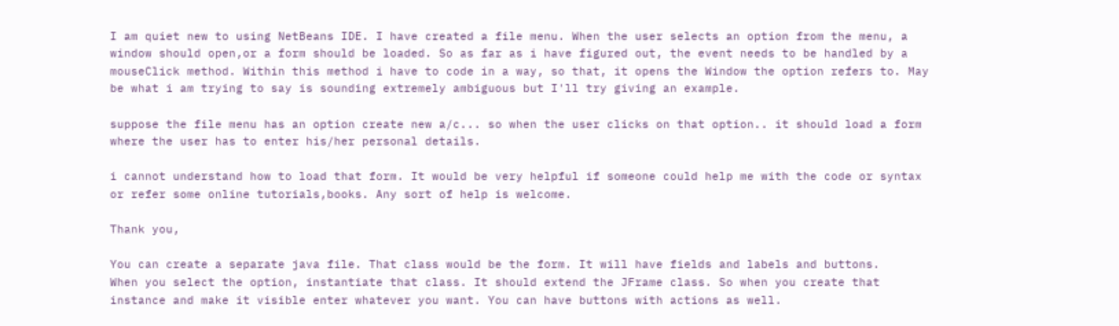I am quiet new to using NetBeans IDE. I have created a file menu. When the user selects an option from the menu, a window should open,or a form should be loaded. So as far as i have figured out, the event needs to be handled by a mouseClick method. Within this method i have to code in a way, so that, it opens the Window the option refers to. May be what i am trying to say is sounding extremely ambiguous but I'll try giving an example.

suppose the file menu has an option create new a/c... so when the user clicks on that option.. it should load a form where the user has to enter his/her personal details.

i cannot understand how to load that form. It would be very helpful if someone could help me with the code or syntax or refer some online tutorials,books. Any sort of help is welcome.

Thank you,

You can create a separate java file. That class would be the form. It will have fields and labels and buttons.
When you select the option, instantiate that class. It should extend the JFrame class. So when you create that instance and make it visible enter whatever you want. You can have buttons with actions as well.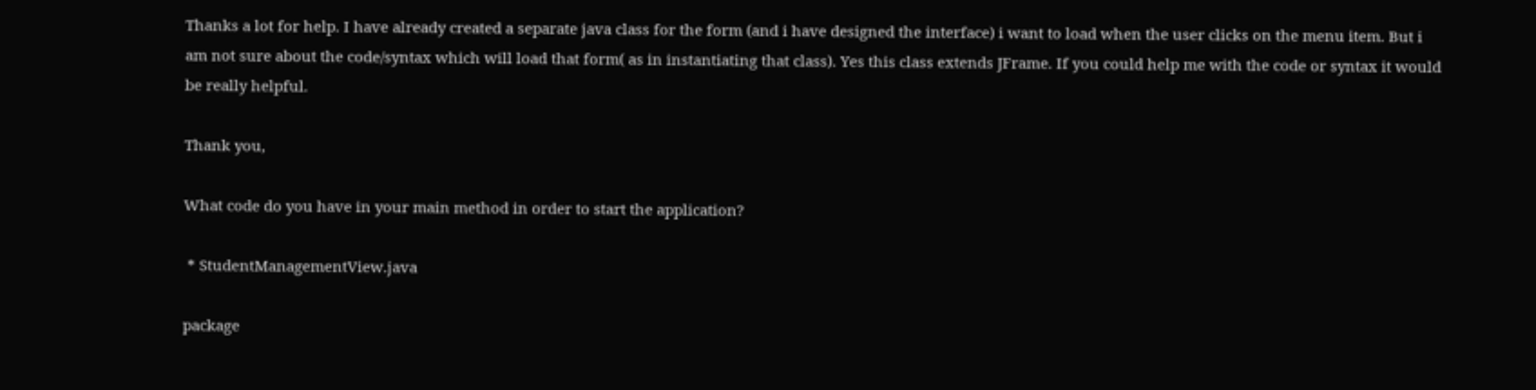Thanks a lot for help. I have already created a separate java class for the form (and i have designed the interface) i want to load when the user clicks on the menu item. But i am not sure about the code/syntax which will load that form( as in instantiating that class). Yes this class extends JFrame. If you could help me with the code or syntax it would be really helpful.

Thank you,

What code do you have in your main method in order to start the application?

 * StudentManagementView.java

package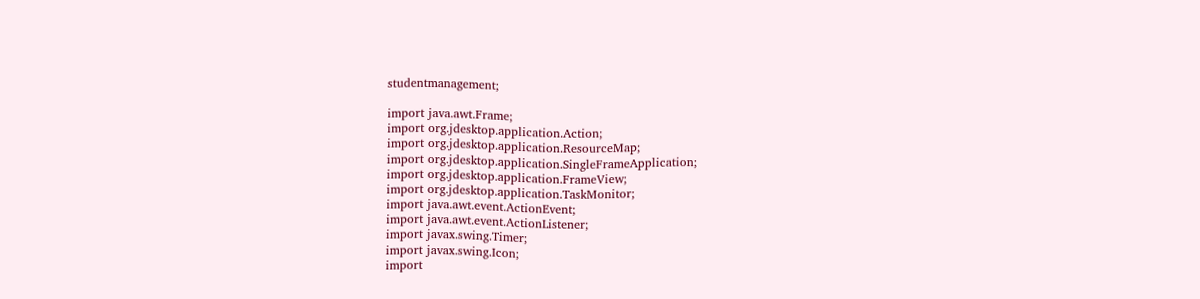studentmanagement;

import java.awt.Frame;
import org.jdesktop.application.Action;
import org.jdesktop.application.ResourceMap;
import org.jdesktop.application.SingleFrameApplication;
import org.jdesktop.application.FrameView;
import org.jdesktop.application.TaskMonitor;
import java.awt.event.ActionEvent;
import java.awt.event.ActionListener;
import javax.swing.Timer;
import javax.swing.Icon;
import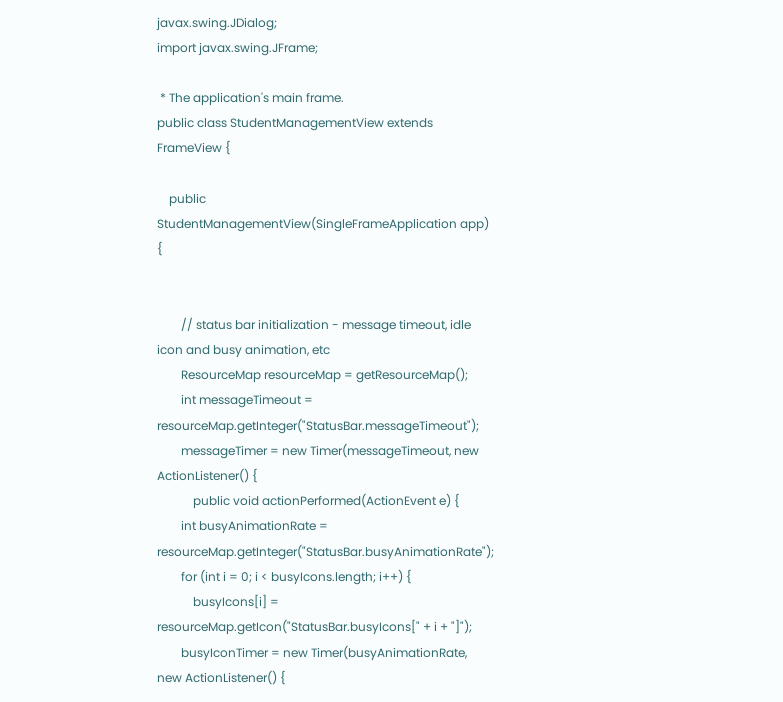javax.swing.JDialog;
import javax.swing.JFrame;

 * The application's main frame.
public class StudentManagementView extends FrameView {

    public StudentManagementView(SingleFrameApplication app) {


        // status bar initialization - message timeout, idle icon and busy animation, etc
        ResourceMap resourceMap = getResourceMap();
        int messageTimeout = resourceMap.getInteger("StatusBar.messageTimeout");
        messageTimer = new Timer(messageTimeout, new ActionListener() {
            public void actionPerformed(ActionEvent e) {
        int busyAnimationRate = resourceMap.getInteger("StatusBar.busyAnimationRate");
        for (int i = 0; i < busyIcons.length; i++) {
            busyIcons[i] = resourceMap.getIcon("StatusBar.busyIcons[" + i + "]");
        busyIconTimer = new Timer(busyAnimationRate, new ActionListener() {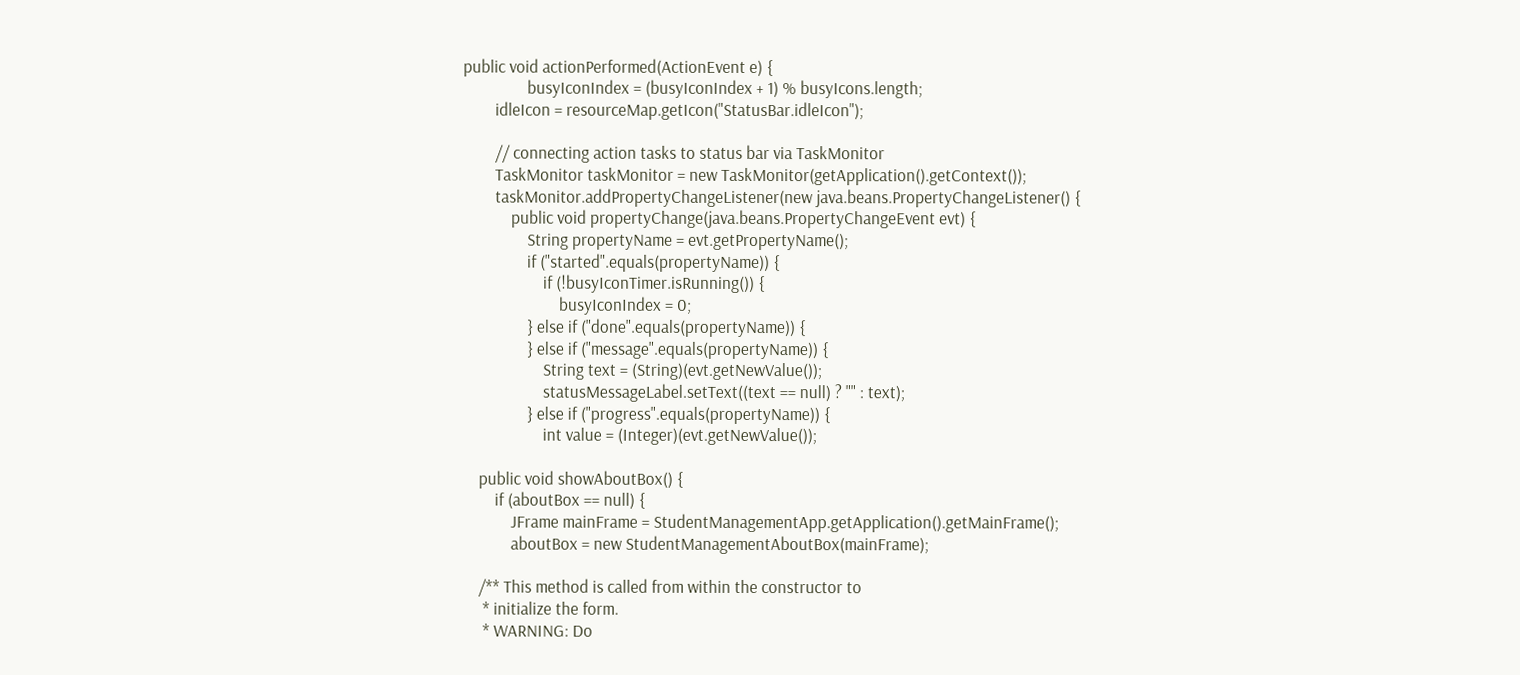public void actionPerformed(ActionEvent e) {
                busyIconIndex = (busyIconIndex + 1) % busyIcons.length;
        idleIcon = resourceMap.getIcon("StatusBar.idleIcon");

        // connecting action tasks to status bar via TaskMonitor
        TaskMonitor taskMonitor = new TaskMonitor(getApplication().getContext());
        taskMonitor.addPropertyChangeListener(new java.beans.PropertyChangeListener() {
            public void propertyChange(java.beans.PropertyChangeEvent evt) {
                String propertyName = evt.getPropertyName();
                if ("started".equals(propertyName)) {
                    if (!busyIconTimer.isRunning()) {
                        busyIconIndex = 0;
                } else if ("done".equals(propertyName)) {
                } else if ("message".equals(propertyName)) {
                    String text = (String)(evt.getNewValue());
                    statusMessageLabel.setText((text == null) ? "" : text);
                } else if ("progress".equals(propertyName)) {
                    int value = (Integer)(evt.getNewValue());

    public void showAboutBox() {
        if (aboutBox == null) {
            JFrame mainFrame = StudentManagementApp.getApplication().getMainFrame();
            aboutBox = new StudentManagementAboutBox(mainFrame);

    /** This method is called from within the constructor to
     * initialize the form.
     * WARNING: Do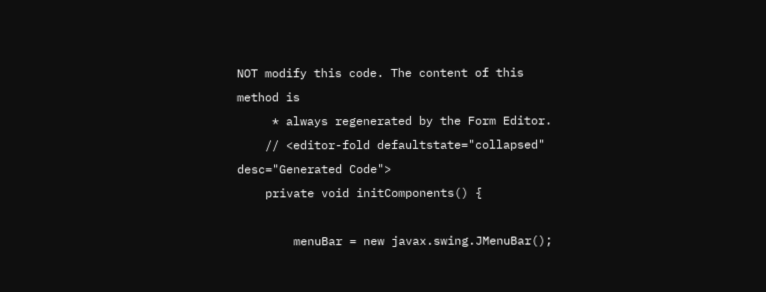NOT modify this code. The content of this method is
     * always regenerated by the Form Editor.
    // <editor-fold defaultstate="collapsed" desc="Generated Code">
    private void initComponents() {

        menuBar = new javax.swing.JMenuBar();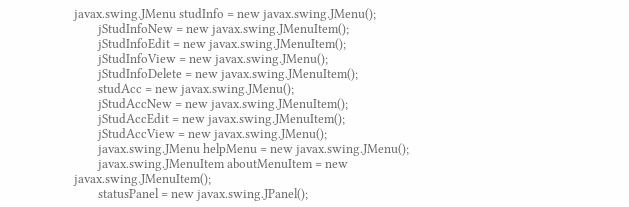javax.swing.JMenu studInfo = new javax.swing.JMenu();
        jStudInfoNew = new javax.swing.JMenuItem();
        jStudInfoEdit = new javax.swing.JMenuItem();
        jStudInfoView = new javax.swing.JMenu();
        jStudInfoDelete = new javax.swing.JMenuItem();
        studAcc = new javax.swing.JMenu();
        jStudAccNew = new javax.swing.JMenuItem();
        jStudAccEdit = new javax.swing.JMenuItem();
        jStudAccView = new javax.swing.JMenu();
        javax.swing.JMenu helpMenu = new javax.swing.JMenu();
        javax.swing.JMenuItem aboutMenuItem = new javax.swing.JMenuItem();
        statusPanel = new javax.swing.JPanel();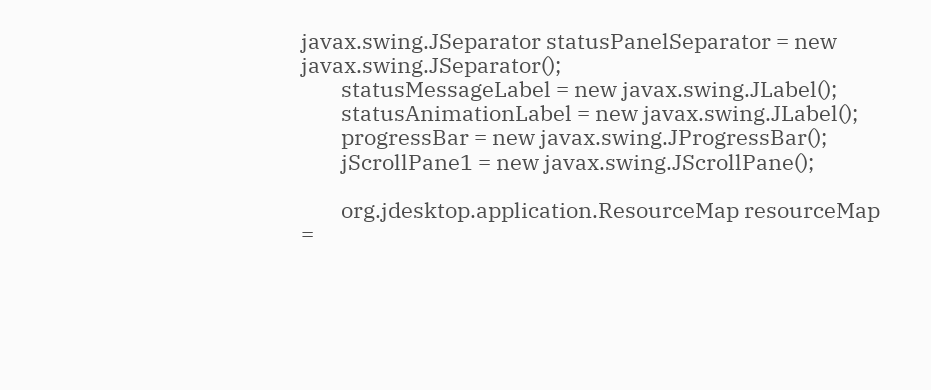javax.swing.JSeparator statusPanelSeparator = new javax.swing.JSeparator();
        statusMessageLabel = new javax.swing.JLabel();
        statusAnimationLabel = new javax.swing.JLabel();
        progressBar = new javax.swing.JProgressBar();
        jScrollPane1 = new javax.swing.JScrollPane();

        org.jdesktop.application.ResourceMap resourceMap =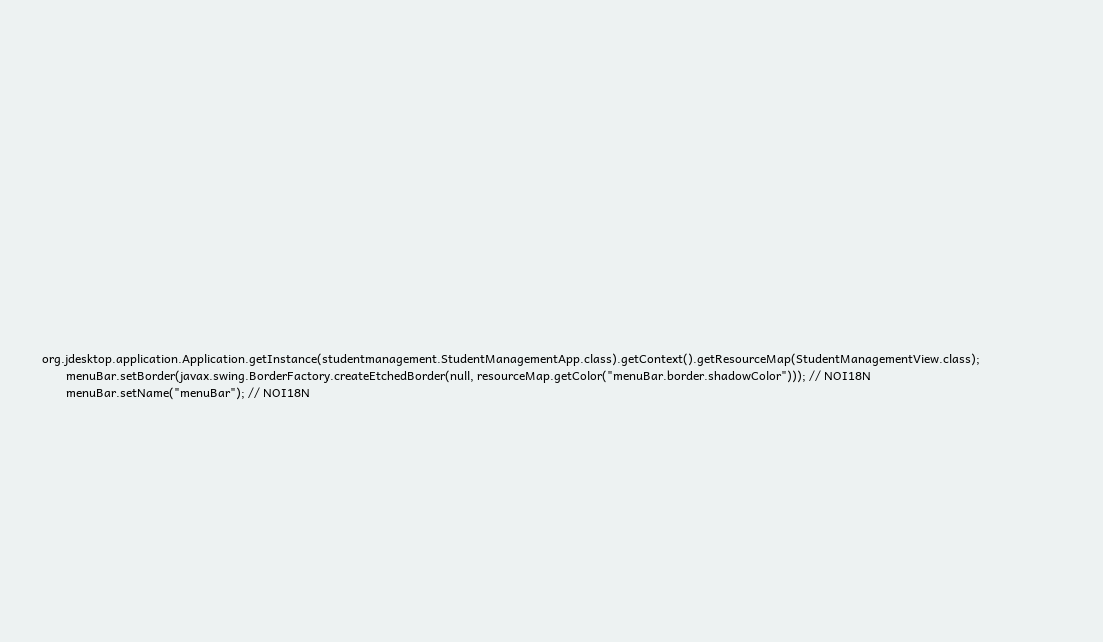org.jdesktop.application.Application.getInstance(studentmanagement.StudentManagementApp.class).getContext().getResourceMap(StudentManagementView.class);
        menuBar.setBorder(javax.swing.BorderFactory.createEtchedBorder(null, resourceMap.getColor("menuBar.border.shadowColor"))); // NOI18N
        menuBar.setName("menuBar"); // NOI18N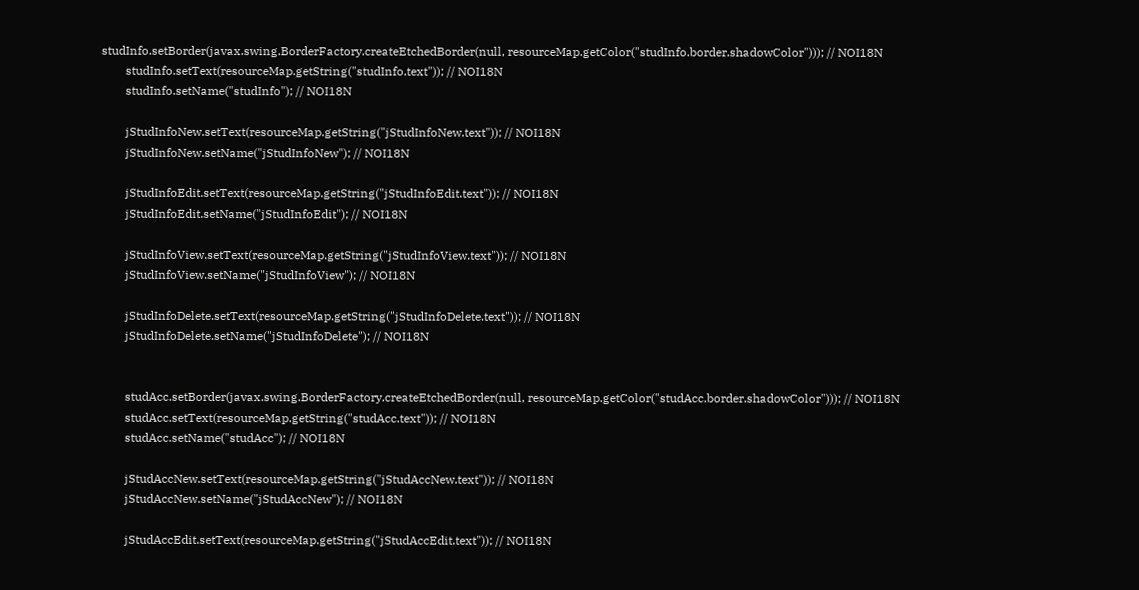studInfo.setBorder(javax.swing.BorderFactory.createEtchedBorder(null, resourceMap.getColor("studInfo.border.shadowColor"))); // NOI18N
        studInfo.setText(resourceMap.getString("studInfo.text")); // NOI18N
        studInfo.setName("studInfo"); // NOI18N

        jStudInfoNew.setText(resourceMap.getString("jStudInfoNew.text")); // NOI18N
        jStudInfoNew.setName("jStudInfoNew"); // NOI18N

        jStudInfoEdit.setText(resourceMap.getString("jStudInfoEdit.text")); // NOI18N
        jStudInfoEdit.setName("jStudInfoEdit"); // NOI18N

        jStudInfoView.setText(resourceMap.getString("jStudInfoView.text")); // NOI18N
        jStudInfoView.setName("jStudInfoView"); // NOI18N

        jStudInfoDelete.setText(resourceMap.getString("jStudInfoDelete.text")); // NOI18N
        jStudInfoDelete.setName("jStudInfoDelete"); // NOI18N


        studAcc.setBorder(javax.swing.BorderFactory.createEtchedBorder(null, resourceMap.getColor("studAcc.border.shadowColor"))); // NOI18N
        studAcc.setText(resourceMap.getString("studAcc.text")); // NOI18N
        studAcc.setName("studAcc"); // NOI18N

        jStudAccNew.setText(resourceMap.getString("jStudAccNew.text")); // NOI18N
        jStudAccNew.setName("jStudAccNew"); // NOI18N

        jStudAccEdit.setText(resourceMap.getString("jStudAccEdit.text")); // NOI18N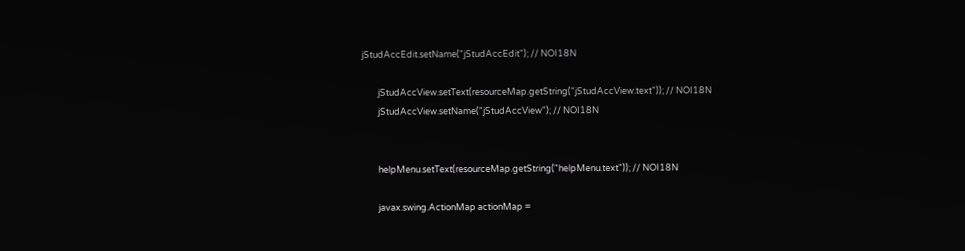jStudAccEdit.setName("jStudAccEdit"); // NOI18N

        jStudAccView.setText(resourceMap.getString("jStudAccView.text")); // NOI18N
        jStudAccView.setName("jStudAccView"); // NOI18N


        helpMenu.setText(resourceMap.getString("helpMenu.text")); // NOI18N

        javax.swing.ActionMap actionMap =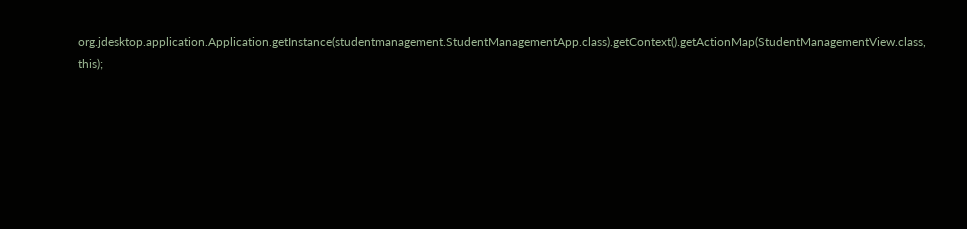org.jdesktop.application.Application.getInstance(studentmanagement.StudentManagementApp.class).getContext().getActionMap(StudentManagementView.class, this);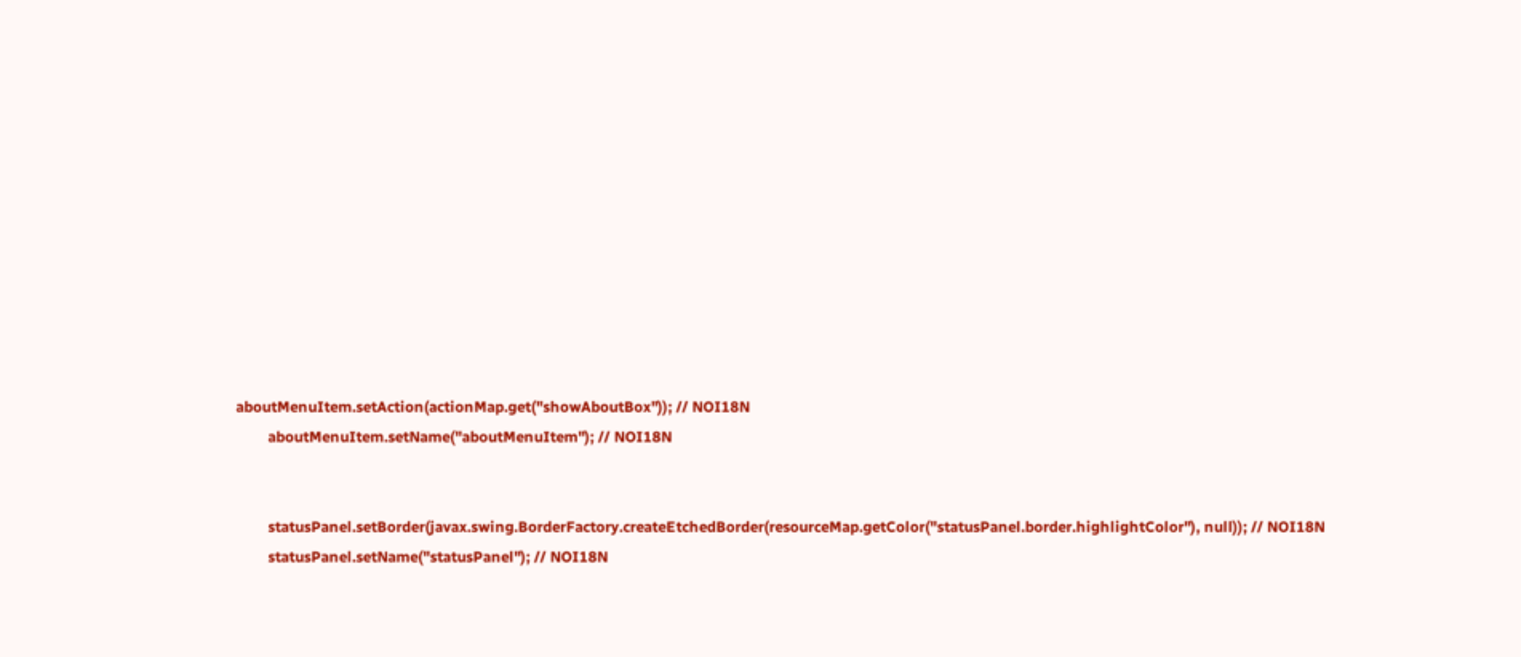aboutMenuItem.setAction(actionMap.get("showAboutBox")); // NOI18N
        aboutMenuItem.setName("aboutMenuItem"); // NOI18N


        statusPanel.setBorder(javax.swing.BorderFactory.createEtchedBorder(resourceMap.getColor("statusPanel.border.highlightColor"), null)); // NOI18N
        statusPanel.setName("statusPanel"); // NOI18N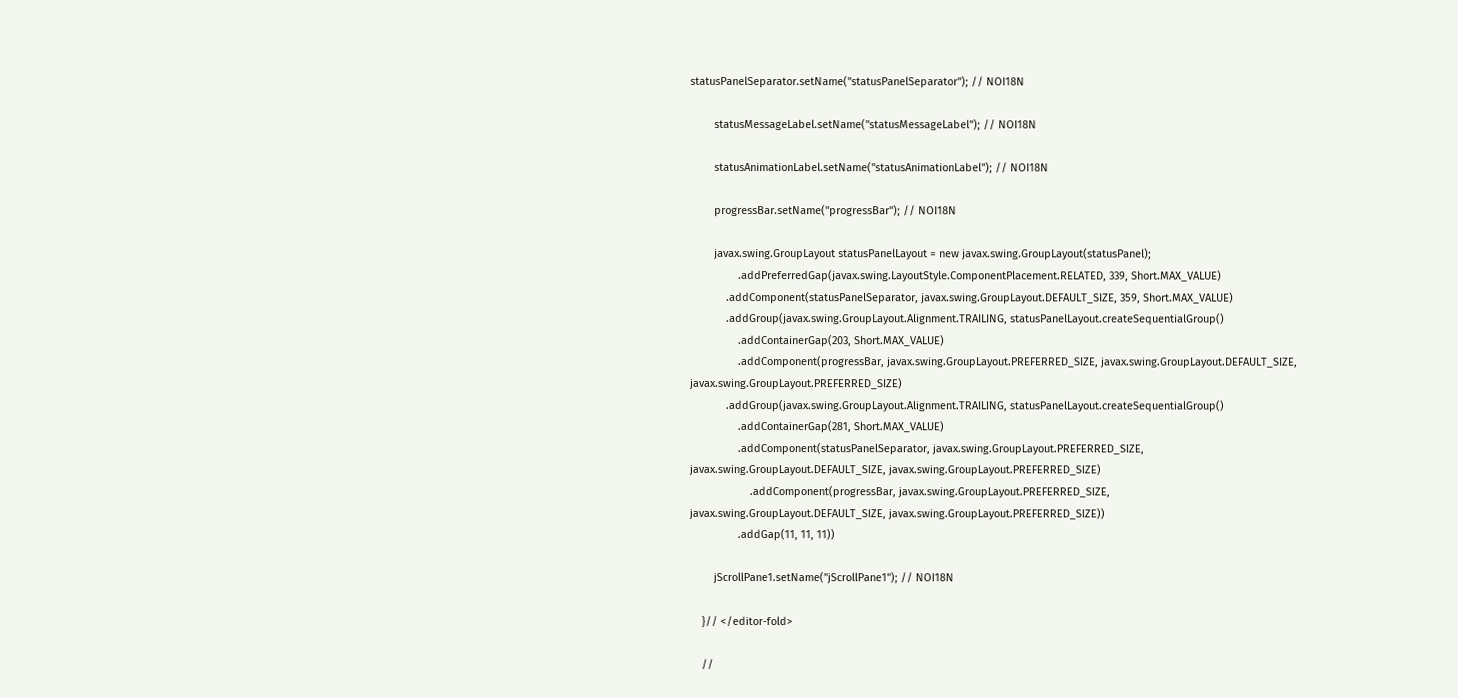statusPanelSeparator.setName("statusPanelSeparator"); // NOI18N

        statusMessageLabel.setName("statusMessageLabel"); // NOI18N

        statusAnimationLabel.setName("statusAnimationLabel"); // NOI18N

        progressBar.setName("progressBar"); // NOI18N

        javax.swing.GroupLayout statusPanelLayout = new javax.swing.GroupLayout(statusPanel);
                .addPreferredGap(javax.swing.LayoutStyle.ComponentPlacement.RELATED, 339, Short.MAX_VALUE)
            .addComponent(statusPanelSeparator, javax.swing.GroupLayout.DEFAULT_SIZE, 359, Short.MAX_VALUE)
            .addGroup(javax.swing.GroupLayout.Alignment.TRAILING, statusPanelLayout.createSequentialGroup()
                .addContainerGap(203, Short.MAX_VALUE)
                .addComponent(progressBar, javax.swing.GroupLayout.PREFERRED_SIZE, javax.swing.GroupLayout.DEFAULT_SIZE, javax.swing.GroupLayout.PREFERRED_SIZE)
            .addGroup(javax.swing.GroupLayout.Alignment.TRAILING, statusPanelLayout.createSequentialGroup()
                .addContainerGap(281, Short.MAX_VALUE)
                .addComponent(statusPanelSeparator, javax.swing.GroupLayout.PREFERRED_SIZE, javax.swing.GroupLayout.DEFAULT_SIZE, javax.swing.GroupLayout.PREFERRED_SIZE)
                    .addComponent(progressBar, javax.swing.GroupLayout.PREFERRED_SIZE, javax.swing.GroupLayout.DEFAULT_SIZE, javax.swing.GroupLayout.PREFERRED_SIZE))
                .addGap(11, 11, 11))

        jScrollPane1.setName("jScrollPane1"); // NOI18N

    }// </editor-fold>

    //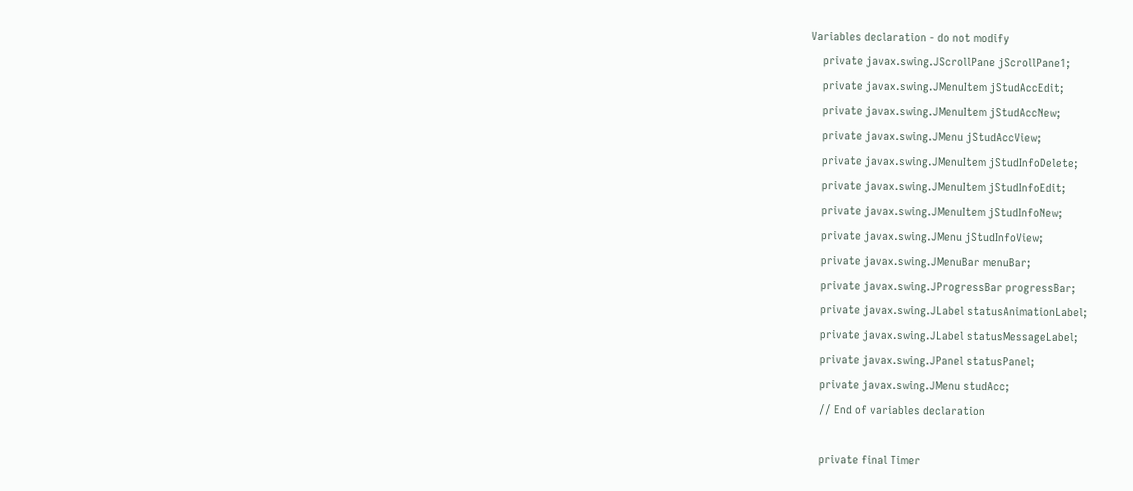Variables declaration - do not modify
    private javax.swing.JScrollPane jScrollPane1;
    private javax.swing.JMenuItem jStudAccEdit;
    private javax.swing.JMenuItem jStudAccNew;
    private javax.swing.JMenu jStudAccView;
    private javax.swing.JMenuItem jStudInfoDelete;
    private javax.swing.JMenuItem jStudInfoEdit;
    private javax.swing.JMenuItem jStudInfoNew;
    private javax.swing.JMenu jStudInfoView;
    private javax.swing.JMenuBar menuBar;
    private javax.swing.JProgressBar progressBar;
    private javax.swing.JLabel statusAnimationLabel;
    private javax.swing.JLabel statusMessageLabel;
    private javax.swing.JPanel statusPanel;
    private javax.swing.JMenu studAcc;
    // End of variables declaration

    private final Timer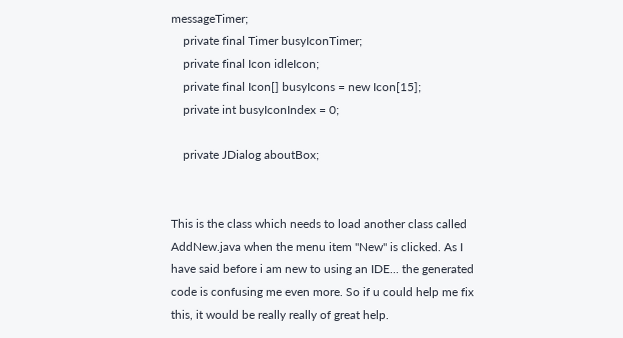messageTimer;
    private final Timer busyIconTimer;
    private final Icon idleIcon;
    private final Icon[] busyIcons = new Icon[15];
    private int busyIconIndex = 0;

    private JDialog aboutBox;


This is the class which needs to load another class called AddNew.java when the menu item "New" is clicked. As I have said before i am new to using an IDE... the generated code is confusing me even more. So if u could help me fix this, it would be really really of great help.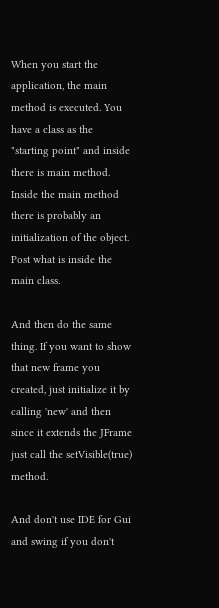When you start the application, the main method is executed. You have a class as the "starting point" and inside there is main method. Inside the main method there is probably an initialization of the object. Post what is inside the main class.

And then do the same thing. If you want to show that new frame you created, just initialize it by calling 'new' and then since it extends the JFrame just call the setVisible(true) method.

And don't use IDE for Gui and swing if you don't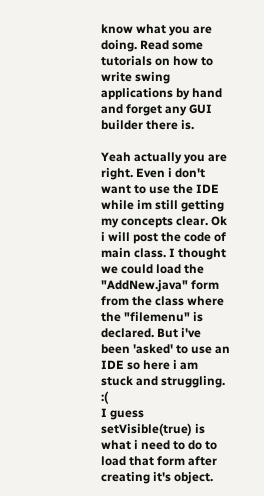know what you are doing. Read some tutorials on how to write swing applications by hand and forget any GUI builder there is.

Yeah actually you are right. Even i don't want to use the IDE while im still getting my concepts clear. Ok i will post the code of main class. I thought we could load the "AddNew.java" form from the class where the "filemenu" is declared. But i've been 'asked' to use an IDE so here i am stuck and struggling. :(
I guess setVisible(true) is what i need to do to load that form after creating it's object.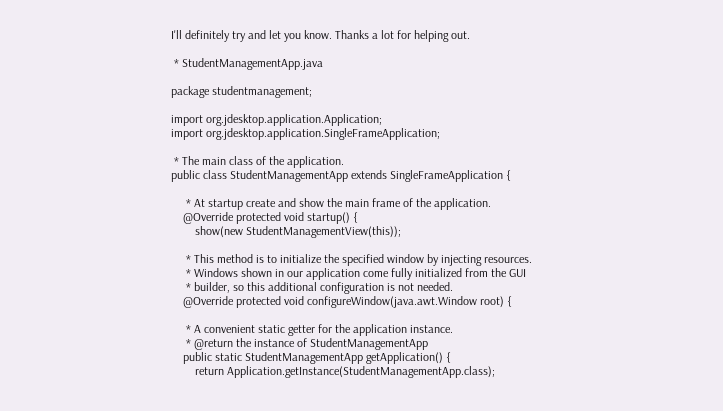I'll definitely try and let you know. Thanks a lot for helping out.

 * StudentManagementApp.java

package studentmanagement;

import org.jdesktop.application.Application;
import org.jdesktop.application.SingleFrameApplication;

 * The main class of the application.
public class StudentManagementApp extends SingleFrameApplication {

     * At startup create and show the main frame of the application.
    @Override protected void startup() {
        show(new StudentManagementView(this));

     * This method is to initialize the specified window by injecting resources.
     * Windows shown in our application come fully initialized from the GUI
     * builder, so this additional configuration is not needed.
    @Override protected void configureWindow(java.awt.Window root) {

     * A convenient static getter for the application instance.
     * @return the instance of StudentManagementApp
    public static StudentManagementApp getApplication() {
        return Application.getInstance(StudentManagementApp.class);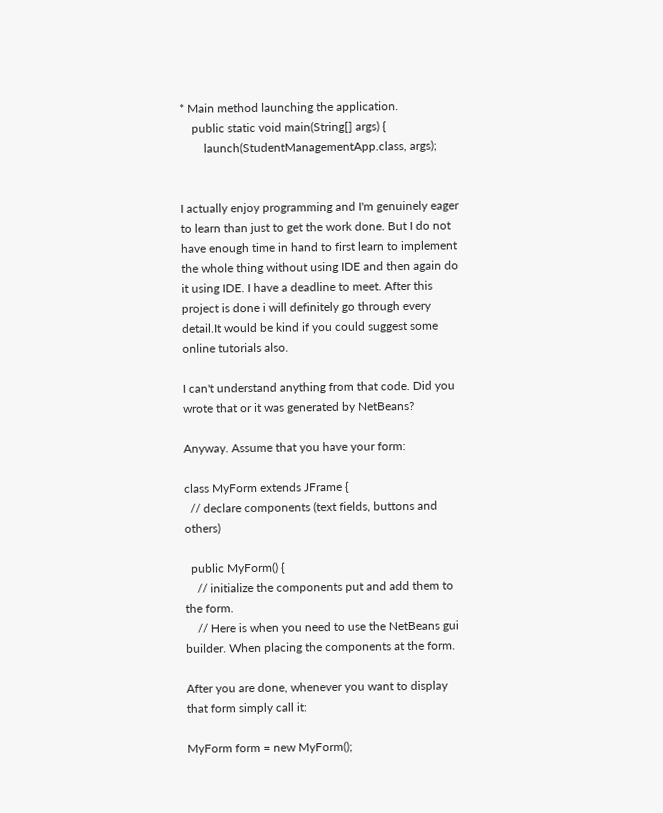* Main method launching the application.
    public static void main(String[] args) {
        launch(StudentManagementApp.class, args);


I actually enjoy programming and I'm genuinely eager to learn than just to get the work done. But I do not have enough time in hand to first learn to implement the whole thing without using IDE and then again do it using IDE. I have a deadline to meet. After this project is done i will definitely go through every detail.It would be kind if you could suggest some online tutorials also.

I can't understand anything from that code. Did you wrote that or it was generated by NetBeans?

Anyway. Assume that you have your form:

class MyForm extends JFrame {
  // declare components (text fields, buttons and others)

  public MyForm() {
    // initialize the components put and add them to the form.
    // Here is when you need to use the NetBeans gui builder. When placing the components at the form.

After you are done, whenever you want to display that form simply call it:

MyForm form = new MyForm();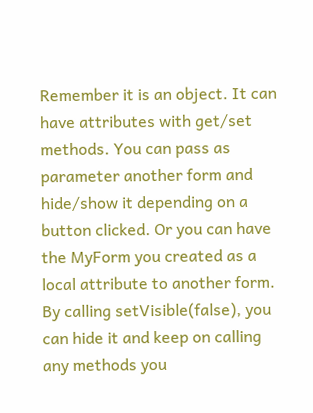Remember it is an object. It can have attributes with get/set methods. You can pass as parameter another form and hide/show it depending on a button clicked. Or you can have the MyForm you created as a local attribute to another form. By calling setVisible(false), you can hide it and keep on calling any methods you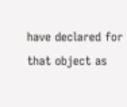have declared for that object as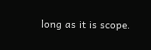long as it is scope.